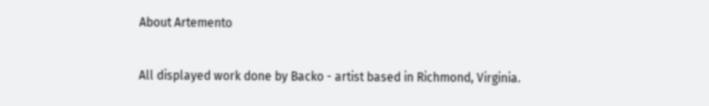About Artemento

All displayed work done by Backo - artist based in Richmond, Virginia.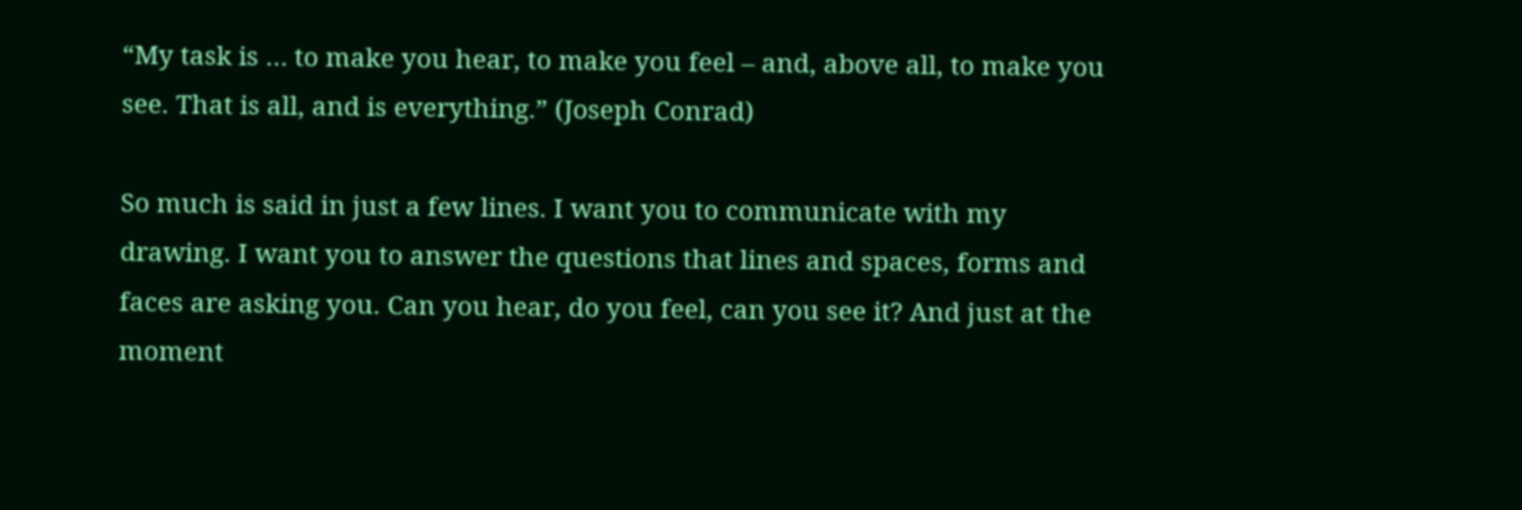“My task is … to make you hear, to make you feel – and, above all, to make you see. That is all, and is everything.” (Joseph Conrad)

So much is said in just a few lines. I want you to communicate with my drawing. I want you to answer the questions that lines and spaces, forms and faces are asking you. Can you hear, do you feel, can you see it? And just at the moment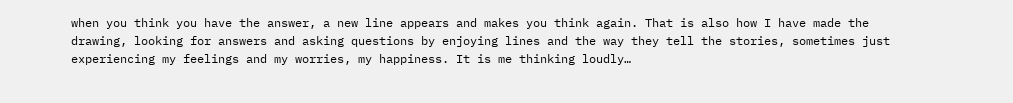when you think you have the answer, a new line appears and makes you think again. That is also how I have made the drawing, looking for answers and asking questions by enjoying lines and the way they tell the stories, sometimes just experiencing my feelings and my worries, my happiness. It is me thinking loudly…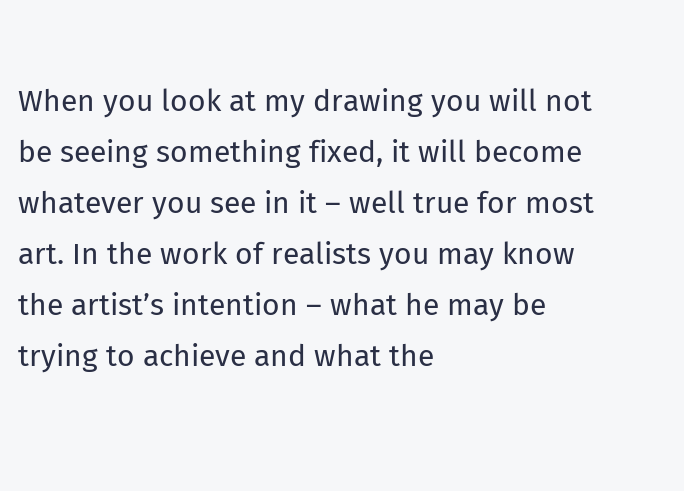When you look at my drawing you will not be seeing something fixed, it will become whatever you see in it – well true for most art. In the work of realists you may know the artist’s intention – what he may be trying to achieve and what the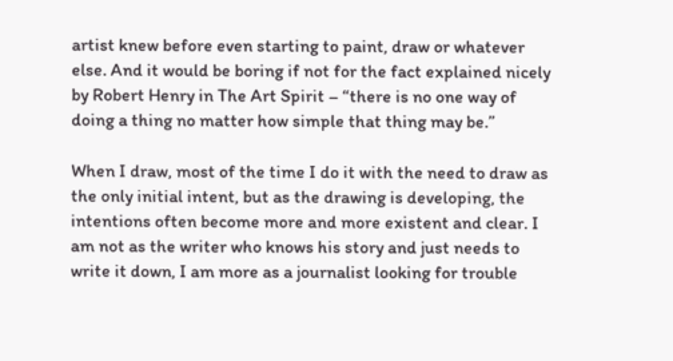artist knew before even starting to paint, draw or whatever else. And it would be boring if not for the fact explained nicely by Robert Henry in The Art Spirit – “there is no one way of doing a thing no matter how simple that thing may be.”

When I draw, most of the time I do it with the need to draw as the only initial intent, but as the drawing is developing, the intentions often become more and more existent and clear. I am not as the writer who knows his story and just needs to write it down, I am more as a journalist looking for trouble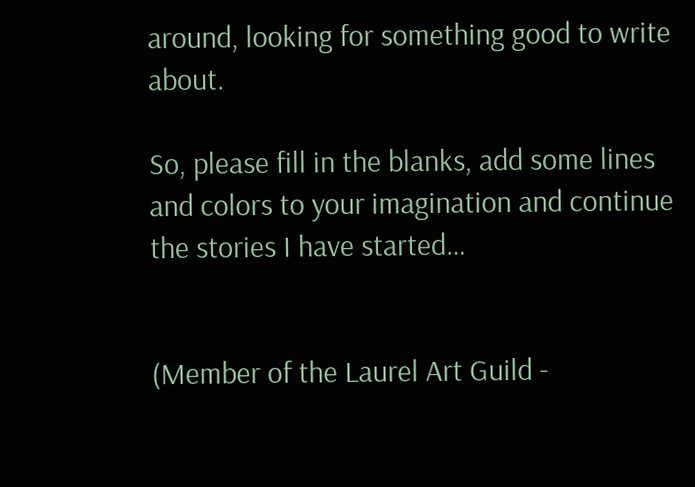around, looking for something good to write about.

So, please fill in the blanks, add some lines and colors to your imagination and continue the stories I have started…


(Member of the Laurel Art Guild -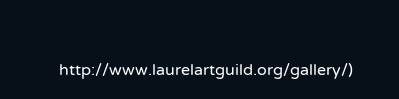http://www.laurelartguild.org/gallery/)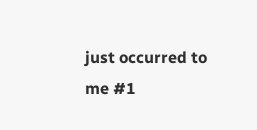just occurred to me #1